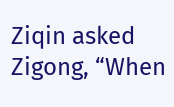Ziqin asked Zigong, “When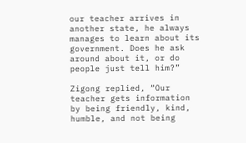our teacher arrives in another state, he always manages to learn about its government. Does he ask around about it, or do people just tell him?”

Zigong replied, “Our teacher gets information by being friendly, kind, humble, and not being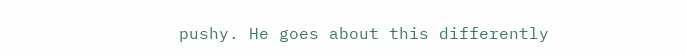pushy. He goes about this differently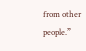from other people.”